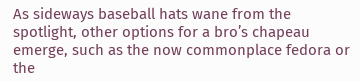As sideways baseball hats wane from the spotlight, other options for a bro’s chapeau emerge, such as the now commonplace fedora or the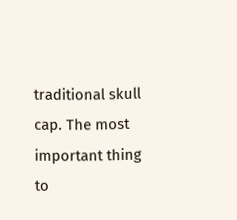traditional skull cap. The most important thing to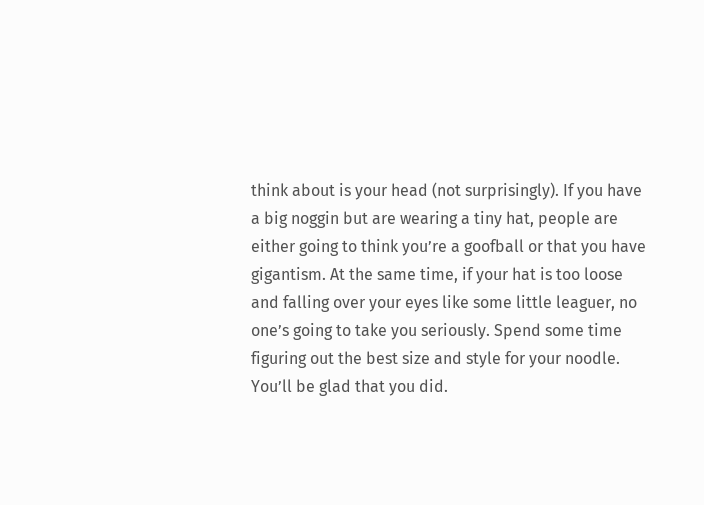think about is your head (not surprisingly). If you have a big noggin but are wearing a tiny hat, people are either going to think you’re a goofball or that you have gigantism. At the same time, if your hat is too loose and falling over your eyes like some little leaguer, no one’s going to take you seriously. Spend some time figuring out the best size and style for your noodle. You’ll be glad that you did.